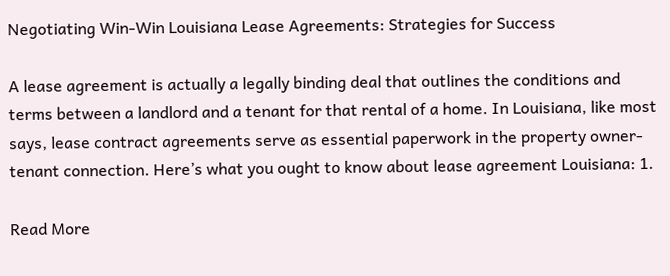Negotiating Win-Win Louisiana Lease Agreements: Strategies for Success

A lease agreement is actually a legally binding deal that outlines the conditions and terms between a landlord and a tenant for that rental of a home. In Louisiana, like most says, lease contract agreements serve as essential paperwork in the property owner-tenant connection. Here’s what you ought to know about lease agreement Louisiana: 1.

Read More